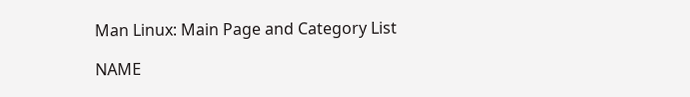Man Linux: Main Page and Category List

NAME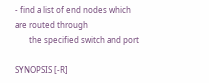- find a list of end nodes which are routed through
       the specified switch and port

SYNOPSIS [-R]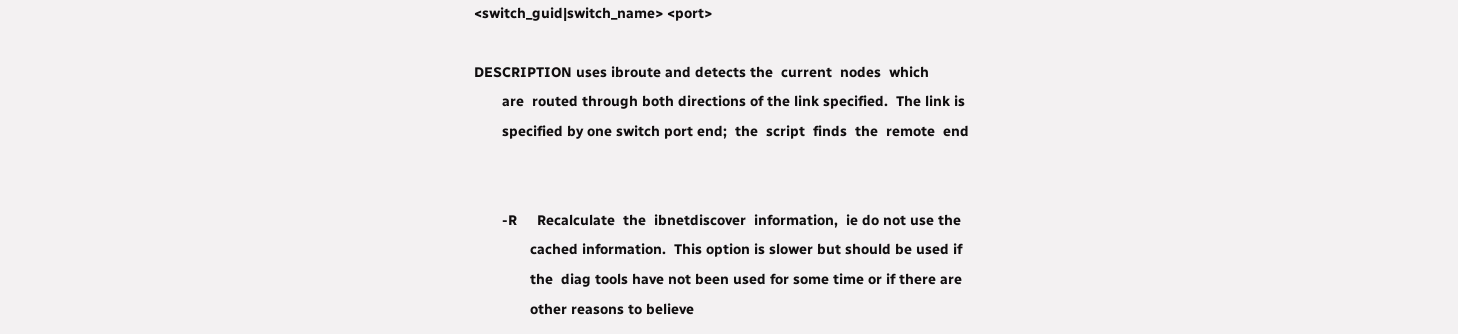<switch_guid|switch_name> <port>

DESCRIPTION uses ibroute and detects the  current  nodes  which
       are  routed through both directions of the link specified.  The link is
       specified by one switch port end;  the  script  finds  the  remote  end


       -R     Recalculate  the  ibnetdiscover  information,  ie do not use the
              cached information.  This option is slower but should be used if
              the  diag tools have not been used for some time or if there are
              other reasons to believe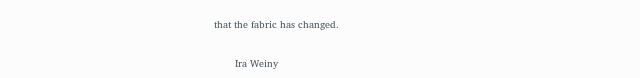that the fabric has changed.


       Ira Weiny